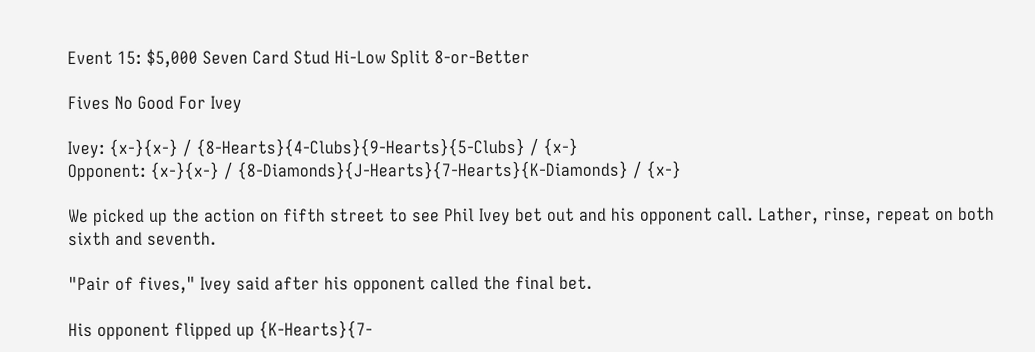Event 15: $5,000 Seven Card Stud Hi-Low Split 8-or-Better

Fives No Good For Ivey

Ivey: {x-}{x-} / {8-Hearts}{4-Clubs}{9-Hearts}{5-Clubs} / {x-}
Opponent: {x-}{x-} / {8-Diamonds}{J-Hearts}{7-Hearts}{K-Diamonds} / {x-}

We picked up the action on fifth street to see Phil Ivey bet out and his opponent call. Lather, rinse, repeat on both sixth and seventh.

"Pair of fives," Ivey said after his opponent called the final bet.

His opponent flipped up {K-Hearts}{7-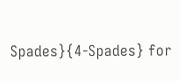Spades}{4-Spades} for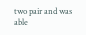two pair and was able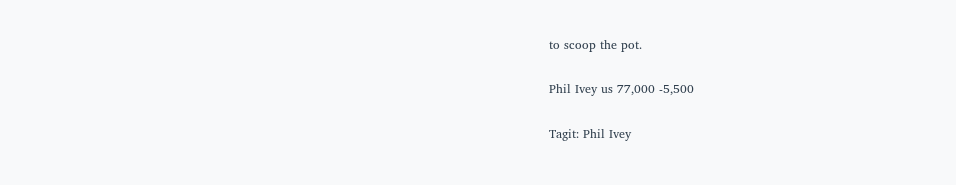to scoop the pot.

Phil Ivey us 77,000 -5,500

Tagit: Phil Ivey